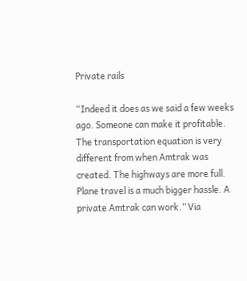Private rails

“Indeed it does as we said a few weeks ago. Someone can make it profitable. The transportation equation is very different from when Amtrak was created. The highways are more full. Plane travel is a much bigger hassle. A private Amtrak can work.” Via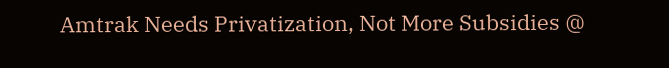Amtrak Needs Privatization, Not More Subsidies @